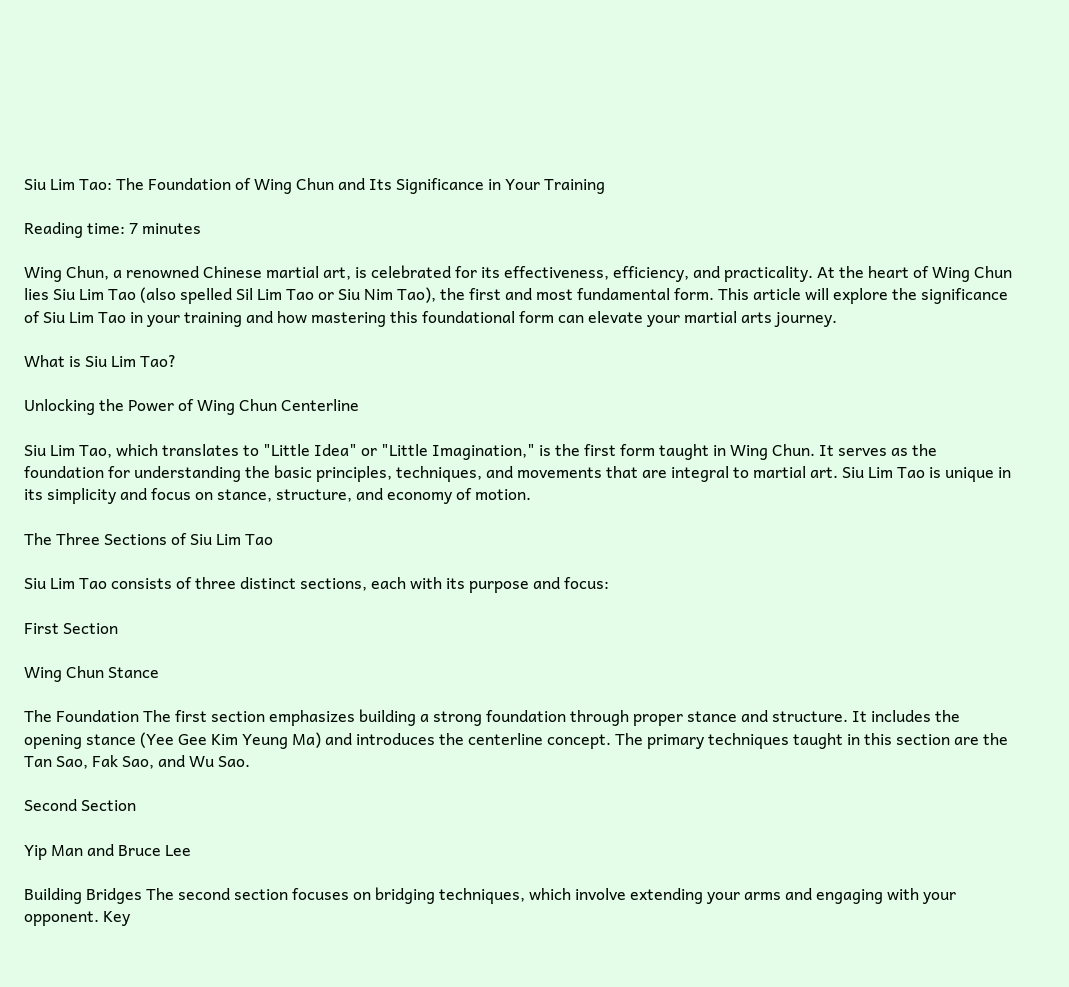Siu Lim Tao: The Foundation of Wing Chun and Its Significance in Your Training

Reading time: 7 minutes

Wing Chun, a renowned Chinese martial art, is celebrated for its effectiveness, efficiency, and practicality. At the heart of Wing Chun lies Siu Lim Tao (also spelled Sil Lim Tao or Siu Nim Tao), the first and most fundamental form. This article will explore the significance of Siu Lim Tao in your training and how mastering this foundational form can elevate your martial arts journey.

What is Siu Lim Tao?

Unlocking the Power of Wing Chun Centerline

Siu Lim Tao, which translates to "Little Idea" or "Little Imagination," is the first form taught in Wing Chun. It serves as the foundation for understanding the basic principles, techniques, and movements that are integral to martial art. Siu Lim Tao is unique in its simplicity and focus on stance, structure, and economy of motion.

The Three Sections of Siu Lim Tao

Siu Lim Tao consists of three distinct sections, each with its purpose and focus:

First Section

Wing Chun Stance

The Foundation The first section emphasizes building a strong foundation through proper stance and structure. It includes the opening stance (Yee Gee Kim Yeung Ma) and introduces the centerline concept. The primary techniques taught in this section are the Tan Sao, Fak Sao, and Wu Sao.

Second Section

Yip Man and Bruce Lee

Building Bridges The second section focuses on bridging techniques, which involve extending your arms and engaging with your opponent. Key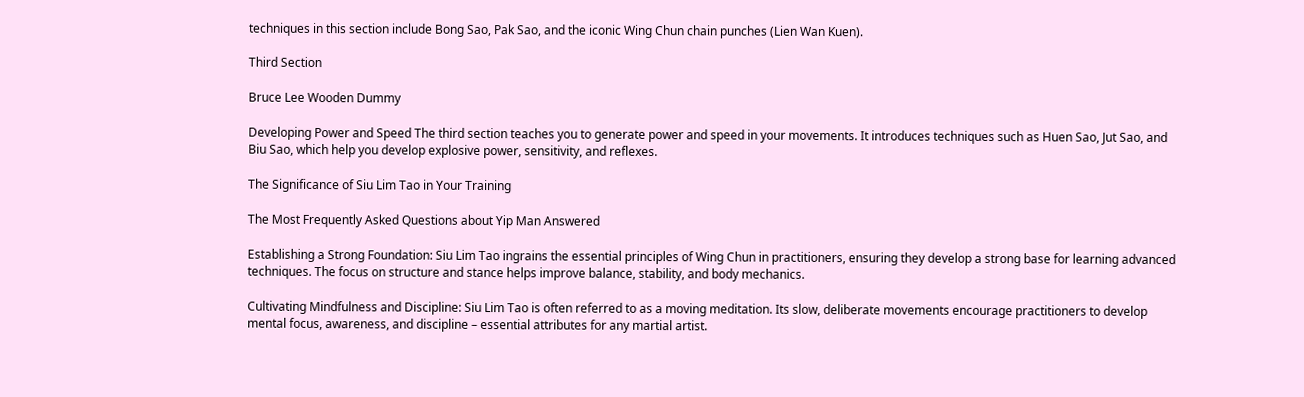techniques in this section include Bong Sao, Pak Sao, and the iconic Wing Chun chain punches (Lien Wan Kuen).

Third Section

Bruce Lee Wooden Dummy

Developing Power and Speed The third section teaches you to generate power and speed in your movements. It introduces techniques such as Huen Sao, Jut Sao, and Biu Sao, which help you develop explosive power, sensitivity, and reflexes.

The Significance of Siu Lim Tao in Your Training

The Most Frequently Asked Questions about Yip Man Answered

Establishing a Strong Foundation: Siu Lim Tao ingrains the essential principles of Wing Chun in practitioners, ensuring they develop a strong base for learning advanced techniques. The focus on structure and stance helps improve balance, stability, and body mechanics.

Cultivating Mindfulness and Discipline: Siu Lim Tao is often referred to as a moving meditation. Its slow, deliberate movements encourage practitioners to develop mental focus, awareness, and discipline – essential attributes for any martial artist.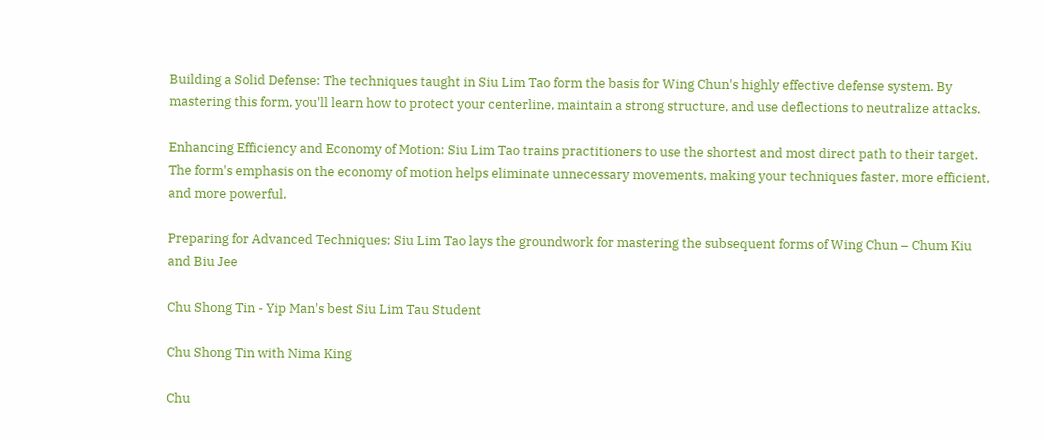Building a Solid Defense: The techniques taught in Siu Lim Tao form the basis for Wing Chun's highly effective defense system. By mastering this form, you'll learn how to protect your centerline, maintain a strong structure, and use deflections to neutralize attacks.

Enhancing Efficiency and Economy of Motion: Siu Lim Tao trains practitioners to use the shortest and most direct path to their target. The form's emphasis on the economy of motion helps eliminate unnecessary movements, making your techniques faster, more efficient, and more powerful.

Preparing for Advanced Techniques: Siu Lim Tao lays the groundwork for mastering the subsequent forms of Wing Chun – Chum Kiu and Biu Jee

Chu Shong Tin - Yip Man's best Siu Lim Tau Student

Chu Shong Tin with Nima King

Chu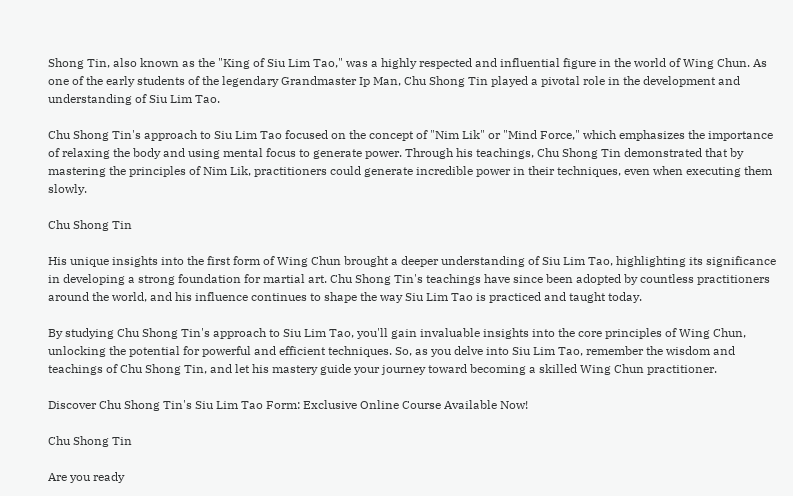Shong Tin, also known as the "King of Siu Lim Tao," was a highly respected and influential figure in the world of Wing Chun. As one of the early students of the legendary Grandmaster Ip Man, Chu Shong Tin played a pivotal role in the development and understanding of Siu Lim Tao.

Chu Shong Tin's approach to Siu Lim Tao focused on the concept of "Nim Lik" or "Mind Force," which emphasizes the importance of relaxing the body and using mental focus to generate power. Through his teachings, Chu Shong Tin demonstrated that by mastering the principles of Nim Lik, practitioners could generate incredible power in their techniques, even when executing them slowly.

Chu Shong Tin

His unique insights into the first form of Wing Chun brought a deeper understanding of Siu Lim Tao, highlighting its significance in developing a strong foundation for martial art. Chu Shong Tin's teachings have since been adopted by countless practitioners around the world, and his influence continues to shape the way Siu Lim Tao is practiced and taught today.

By studying Chu Shong Tin's approach to Siu Lim Tao, you'll gain invaluable insights into the core principles of Wing Chun, unlocking the potential for powerful and efficient techniques. So, as you delve into Siu Lim Tao, remember the wisdom and teachings of Chu Shong Tin, and let his mastery guide your journey toward becoming a skilled Wing Chun practitioner.

Discover Chu Shong Tin's Siu Lim Tao Form: Exclusive Online Course Available Now!

Chu Shong Tin

Are you ready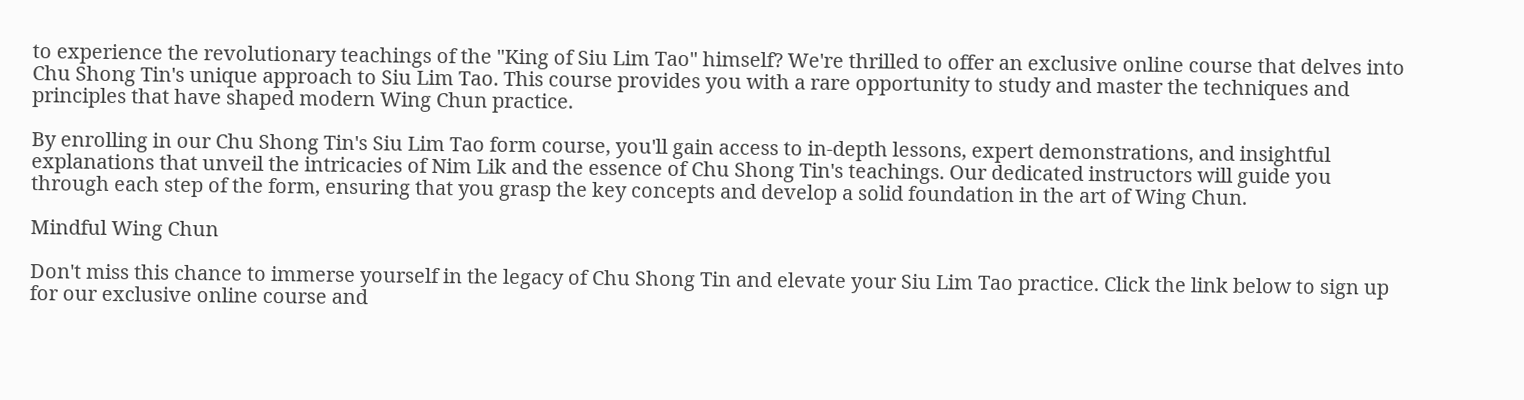to experience the revolutionary teachings of the "King of Siu Lim Tao" himself? We're thrilled to offer an exclusive online course that delves into Chu Shong Tin's unique approach to Siu Lim Tao. This course provides you with a rare opportunity to study and master the techniques and principles that have shaped modern Wing Chun practice.

By enrolling in our Chu Shong Tin's Siu Lim Tao form course, you'll gain access to in-depth lessons, expert demonstrations, and insightful explanations that unveil the intricacies of Nim Lik and the essence of Chu Shong Tin's teachings. Our dedicated instructors will guide you through each step of the form, ensuring that you grasp the key concepts and develop a solid foundation in the art of Wing Chun.

Mindful Wing Chun

Don't miss this chance to immerse yourself in the legacy of Chu Shong Tin and elevate your Siu Lim Tao practice. Click the link below to sign up for our exclusive online course and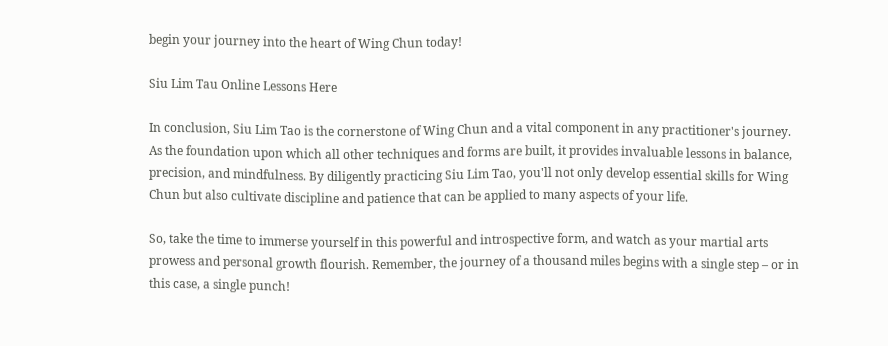begin your journey into the heart of Wing Chun today!

Siu Lim Tau Online Lessons Here

In conclusion, Siu Lim Tao is the cornerstone of Wing Chun and a vital component in any practitioner's journey. As the foundation upon which all other techniques and forms are built, it provides invaluable lessons in balance, precision, and mindfulness. By diligently practicing Siu Lim Tao, you'll not only develop essential skills for Wing Chun but also cultivate discipline and patience that can be applied to many aspects of your life.

So, take the time to immerse yourself in this powerful and introspective form, and watch as your martial arts prowess and personal growth flourish. Remember, the journey of a thousand miles begins with a single step – or in this case, a single punch!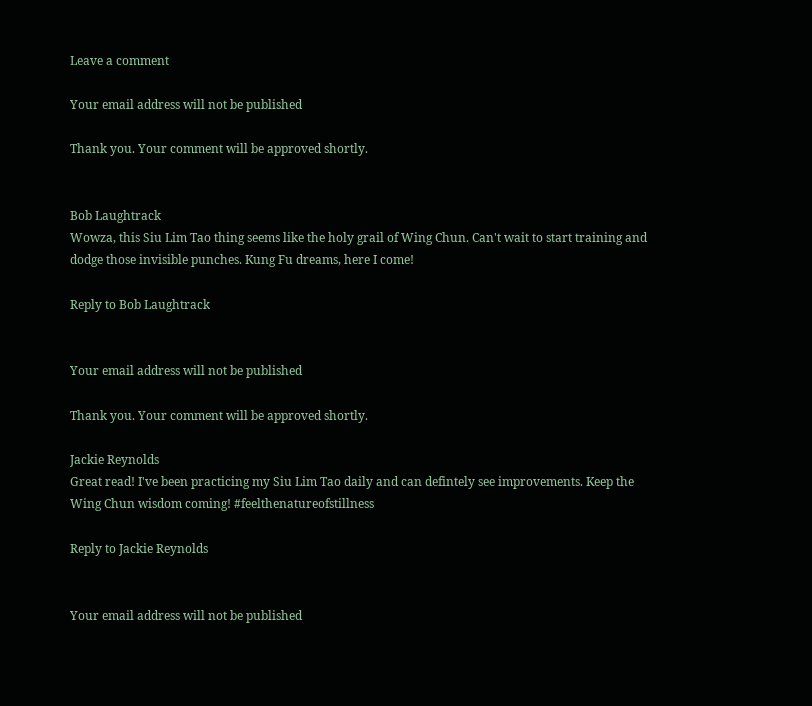Leave a comment

Your email address will not be published

Thank you. Your comment will be approved shortly.


Bob Laughtrack
Wowza, this Siu Lim Tao thing seems like the holy grail of Wing Chun. Can't wait to start training and dodge those invisible punches. Kung Fu dreams, here I come!

Reply to Bob Laughtrack


Your email address will not be published

Thank you. Your comment will be approved shortly.

Jackie Reynolds
Great read! I've been practicing my Siu Lim Tao daily and can defintely see improvements. Keep the Wing Chun wisdom coming! #feelthenatureofstillness

Reply to Jackie Reynolds


Your email address will not be published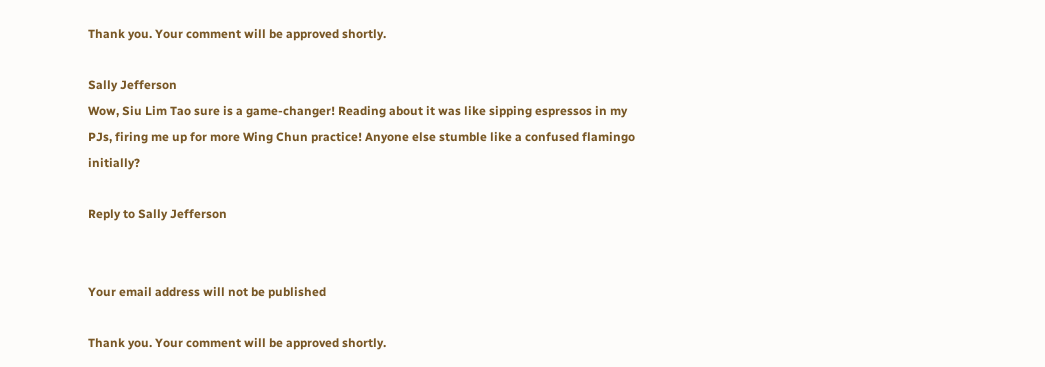Thank you. Your comment will be approved shortly.

Sally Jefferson
Wow, Siu Lim Tao sure is a game-changer! Reading about it was like sipping espressos in my PJs, firing me up for more Wing Chun practice! Anyone else stumble like a confused flamingo initially?

Reply to Sally Jefferson


Your email address will not be published

Thank you. Your comment will be approved shortly.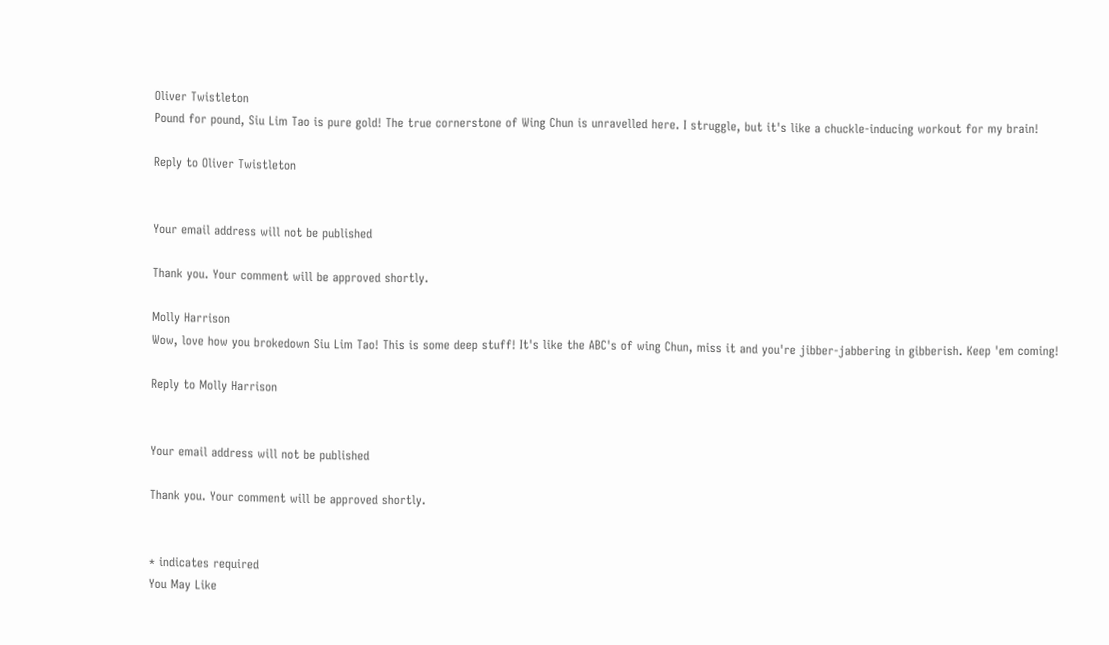Oliver Twistleton
Pound for pound, Siu Lim Tao is pure gold! The true cornerstone of Wing Chun is unravelled here. I struggle, but it's like a chuckle-inducing workout for my brain!

Reply to Oliver Twistleton


Your email address will not be published

Thank you. Your comment will be approved shortly.

Molly Harrison
Wow, love how you brokedown Siu Lim Tao! This is some deep stuff! It's like the ABC's of wing Chun, miss it and you're jibber-jabbering in gibberish. Keep 'em coming!

Reply to Molly Harrison


Your email address will not be published

Thank you. Your comment will be approved shortly.


* indicates required
You May Like